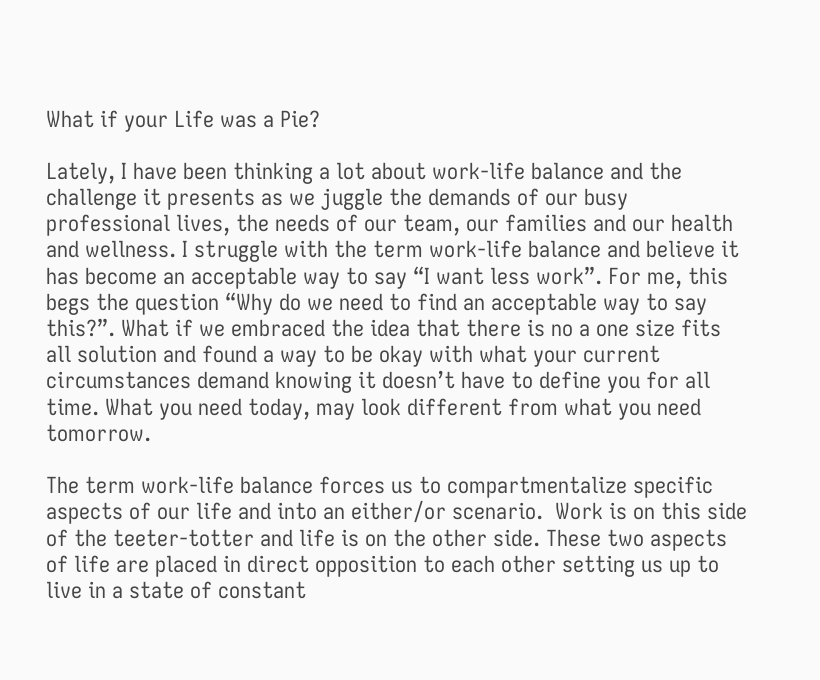What if your Life was a Pie?

Lately, I have been thinking a lot about work-life balance and the challenge it presents as we juggle the demands of our busy professional lives, the needs of our team, our families and our health and wellness. I struggle with the term work-life balance and believe it has become an acceptable way to say “I want less work”. For me, this begs the question “Why do we need to find an acceptable way to say this?”. What if we embraced the idea that there is no a one size fits all solution and found a way to be okay with what your current circumstances demand knowing it doesn’t have to define you for all time. What you need today, may look different from what you need tomorrow.

The term work-life balance forces us to compartmentalize specific aspects of our life and into an either/or scenario.  Work is on this side of the teeter-totter and life is on the other side. These two aspects of life are placed in direct opposition to each other setting us up to live in a state of constant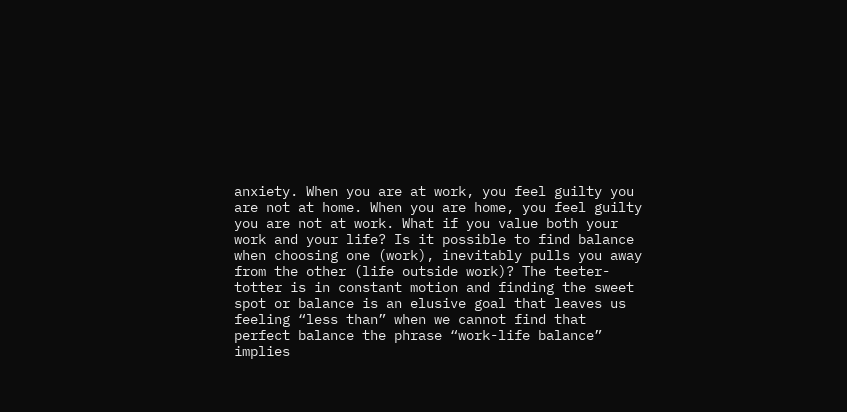anxiety. When you are at work, you feel guilty you are not at home. When you are home, you feel guilty you are not at work. What if you value both your work and your life? Is it possible to find balance when choosing one (work), inevitably pulls you away from the other (life outside work)? The teeter-totter is in constant motion and finding the sweet spot or balance is an elusive goal that leaves us feeling “less than” when we cannot find that perfect balance the phrase “work-life balance” implies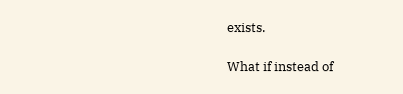exists.

What if instead of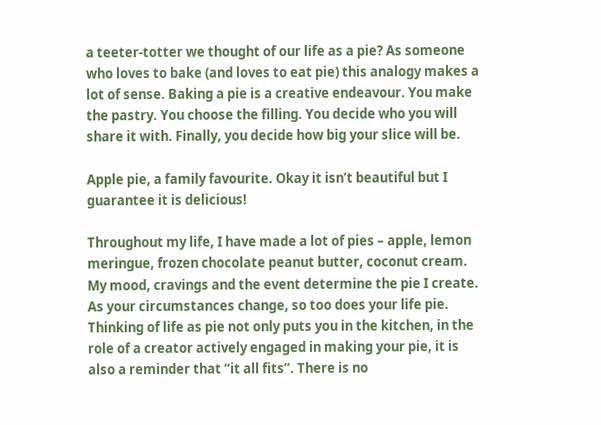a teeter-totter we thought of our life as a pie? As someone who loves to bake (and loves to eat pie) this analogy makes a lot of sense. Baking a pie is a creative endeavour. You make the pastry. You choose the filling. You decide who you will share it with. Finally, you decide how big your slice will be.

Apple pie, a family favourite. Okay it isn’t beautiful but I guarantee it is delicious!

Throughout my life, I have made a lot of pies – apple, lemon meringue, frozen chocolate peanut butter, coconut cream. My mood, cravings and the event determine the pie I create. As your circumstances change, so too does your life pie. Thinking of life as pie not only puts you in the kitchen, in the role of a creator actively engaged in making your pie, it is also a reminder that “it all fits”. There is no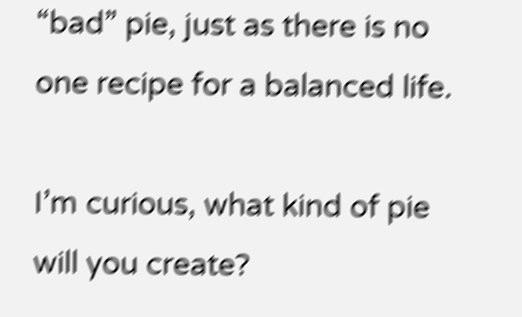“bad” pie, just as there is no one recipe for a balanced life.

I’m curious, what kind of pie will you create?